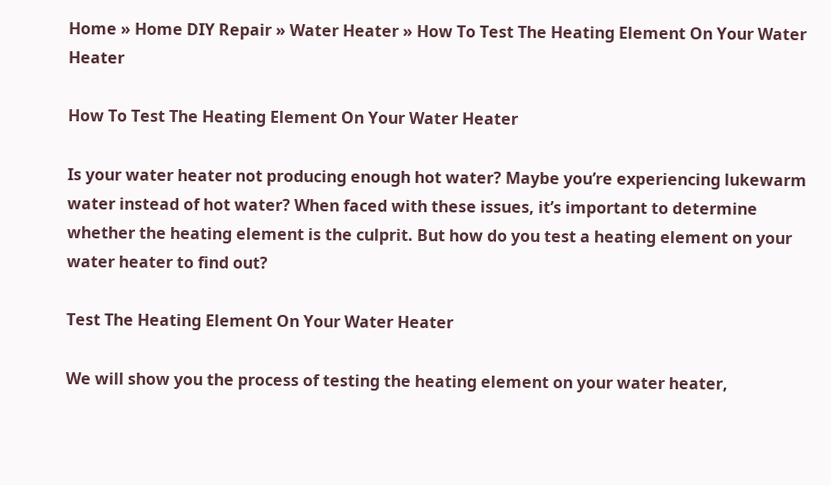Home » Home DIY Repair » Water Heater » How To Test The Heating Element On Your Water Heater

How To Test The Heating Element On Your Water Heater

Is your water heater not producing enough hot water? Maybe you’re experiencing lukewarm water instead of hot water? When faced with these issues, it’s important to determine whether the heating element is the culprit. But how do you test a heating element on your water heater to find out?

Test The Heating Element On Your Water Heater

We will show you the process of testing the heating element on your water heater,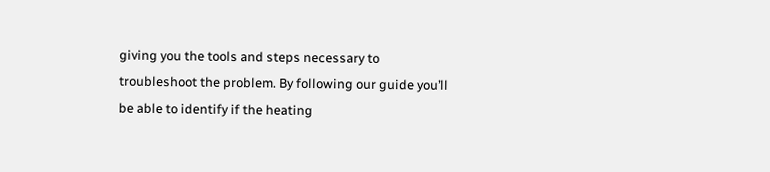giving you the tools and steps necessary to troubleshoot the problem. By following our guide you’ll be able to identify if the heating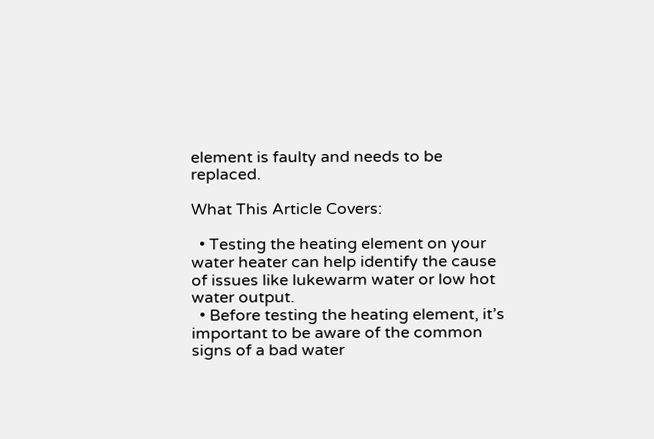element is faulty and needs to be replaced.

What This Article Covers:

  • Testing the heating element on your water heater can help identify the cause of issues like lukewarm water or low hot water output.
  • Before testing the heating element, it’s important to be aware of the common signs of a bad water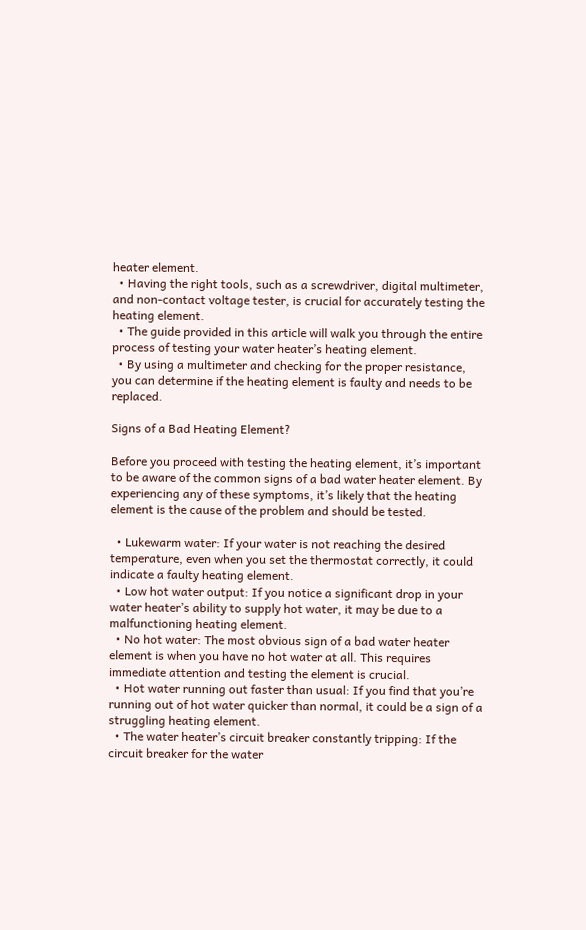heater element.
  • Having the right tools, such as a screwdriver, digital multimeter, and non-contact voltage tester, is crucial for accurately testing the heating element.
  • The guide provided in this article will walk you through the entire process of testing your water heater’s heating element.
  • By using a multimeter and checking for the proper resistance, you can determine if the heating element is faulty and needs to be replaced.

Signs of a Bad Heating Element?

Before you proceed with testing the heating element, it’s important to be aware of the common signs of a bad water heater element. By experiencing any of these symptoms, it’s likely that the heating element is the cause of the problem and should be tested.

  • Lukewarm water: If your water is not reaching the desired temperature, even when you set the thermostat correctly, it could indicate a faulty heating element.
  • Low hot water output: If you notice a significant drop in your water heater’s ability to supply hot water, it may be due to a malfunctioning heating element.
  • No hot water: The most obvious sign of a bad water heater element is when you have no hot water at all. This requires immediate attention and testing the element is crucial.
  • Hot water running out faster than usual: If you find that you’re running out of hot water quicker than normal, it could be a sign of a struggling heating element.
  • The water heater’s circuit breaker constantly tripping: If the circuit breaker for the water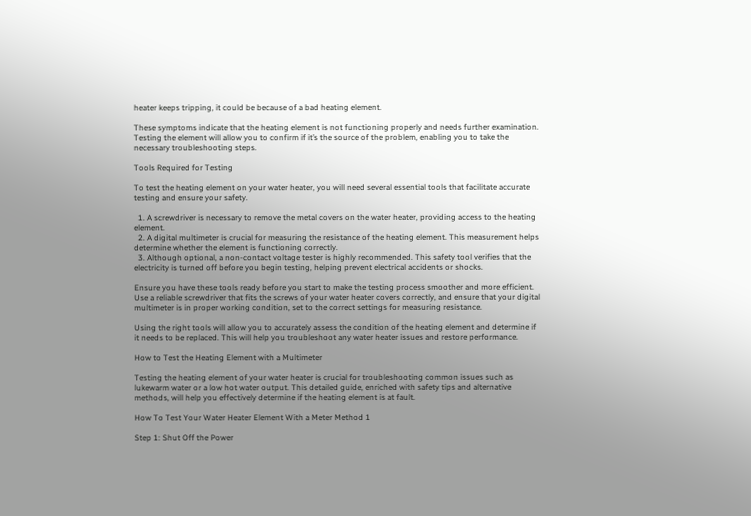heater keeps tripping, it could be because of a bad heating element.

These symptoms indicate that the heating element is not functioning properly and needs further examination. Testing the element will allow you to confirm if it’s the source of the problem, enabling you to take the necessary troubleshooting steps.

Tools Required for Testing

To test the heating element on your water heater, you will need several essential tools that facilitate accurate testing and ensure your safety.

  1. A screwdriver is necessary to remove the metal covers on the water heater, providing access to the heating element.
  2. A digital multimeter is crucial for measuring the resistance of the heating element. This measurement helps determine whether the element is functioning correctly.
  3. Although optional, a non-contact voltage tester is highly recommended. This safety tool verifies that the electricity is turned off before you begin testing, helping prevent electrical accidents or shocks.

Ensure you have these tools ready before you start to make the testing process smoother and more efficient. Use a reliable screwdriver that fits the screws of your water heater covers correctly, and ensure that your digital multimeter is in proper working condition, set to the correct settings for measuring resistance.

Using the right tools will allow you to accurately assess the condition of the heating element and determine if it needs to be replaced. This will help you troubleshoot any water heater issues and restore performance.

How to Test the Heating Element with a Multimeter

Testing the heating element of your water heater is crucial for troubleshooting common issues such as lukewarm water or a low hot water output. This detailed guide, enriched with safety tips and alternative methods, will help you effectively determine if the heating element is at fault.

How To Test Your Water Heater Element With a Meter Method 1

Step 1: Shut Off the Power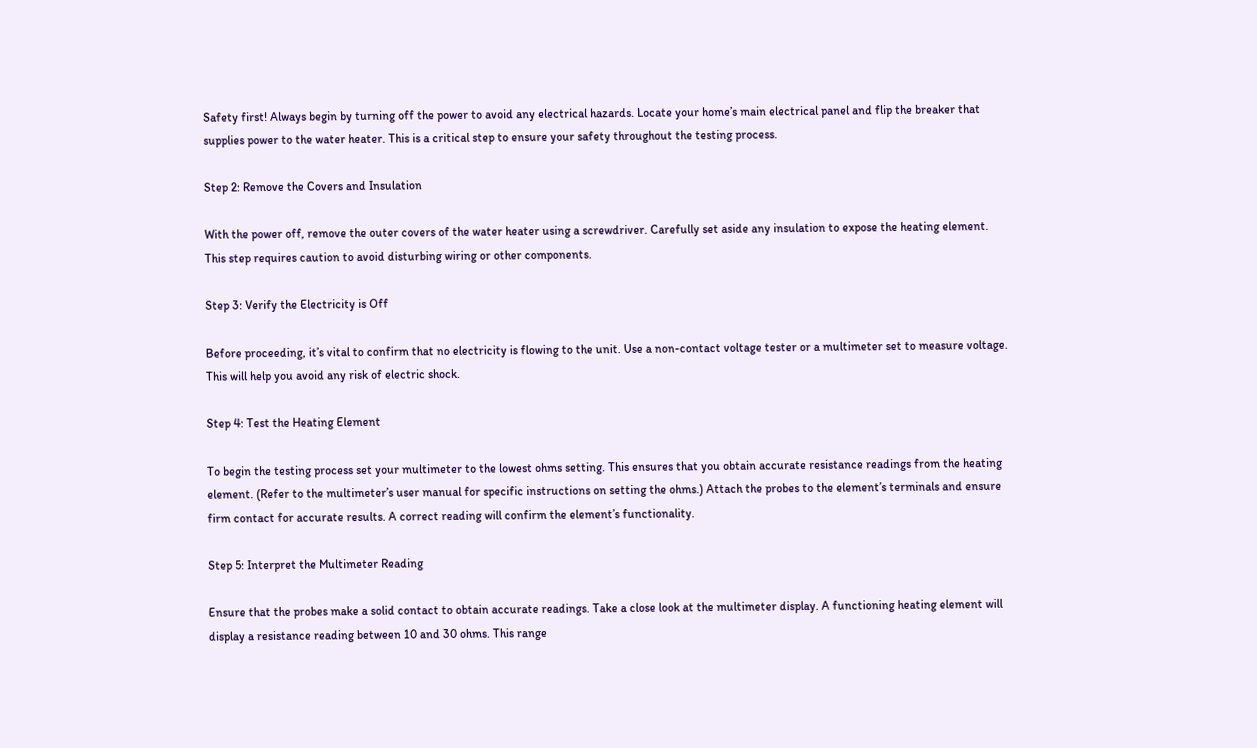Safety first! Always begin by turning off the power to avoid any electrical hazards. Locate your home’s main electrical panel and flip the breaker that supplies power to the water heater. This is a critical step to ensure your safety throughout the testing process.

Step 2: Remove the Covers and Insulation

With the power off, remove the outer covers of the water heater using a screwdriver. Carefully set aside any insulation to expose the heating element. This step requires caution to avoid disturbing wiring or other components.

Step 3: Verify the Electricity is Off

Before proceeding, it’s vital to confirm that no electricity is flowing to the unit. Use a non-contact voltage tester or a multimeter set to measure voltage. This will help you avoid any risk of electric shock.

Step 4: Test the Heating Element

To begin the testing process set your multimeter to the lowest ohms setting. This ensures that you obtain accurate resistance readings from the heating element. (Refer to the multimeter’s user manual for specific instructions on setting the ohms.) Attach the probes to the element’s terminals and ensure firm contact for accurate results. A correct reading will confirm the element’s functionality.

Step 5: Interpret the Multimeter Reading

Ensure that the probes make a solid contact to obtain accurate readings. Take a close look at the multimeter display. A functioning heating element will display a resistance reading between 10 and 30 ohms. This range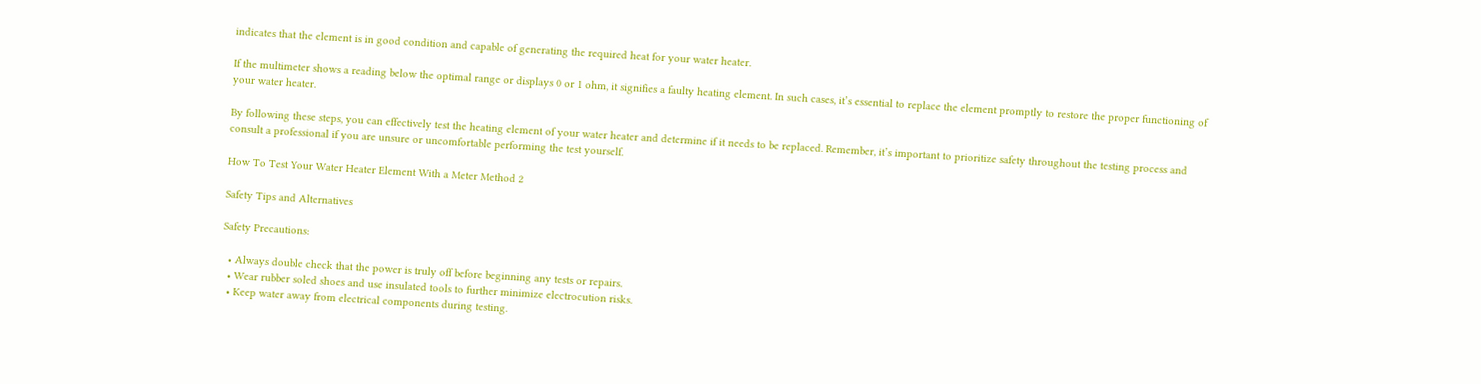indicates that the element is in good condition and capable of generating the required heat for your water heater.

If the multimeter shows a reading below the optimal range or displays 0 or 1 ohm, it signifies a faulty heating element. In such cases, it’s essential to replace the element promptly to restore the proper functioning of your water heater.

By following these steps, you can effectively test the heating element of your water heater and determine if it needs to be replaced. Remember, it’s important to prioritize safety throughout the testing process and consult a professional if you are unsure or uncomfortable performing the test yourself.

How To Test Your Water Heater Element With a Meter Method 2

Safety Tips and Alternatives

Safety Precautions:

  • Always double check that the power is truly off before beginning any tests or repairs.
  • Wear rubber soled shoes and use insulated tools to further minimize electrocution risks.
  • Keep water away from electrical components during testing.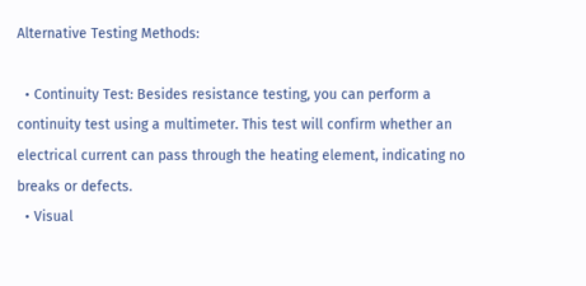Alternative Testing Methods:

  • Continuity Test: Besides resistance testing, you can perform a continuity test using a multimeter. This test will confirm whether an electrical current can pass through the heating element, indicating no breaks or defects.
  • Visual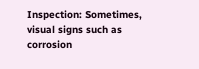Inspection: Sometimes, visual signs such as corrosion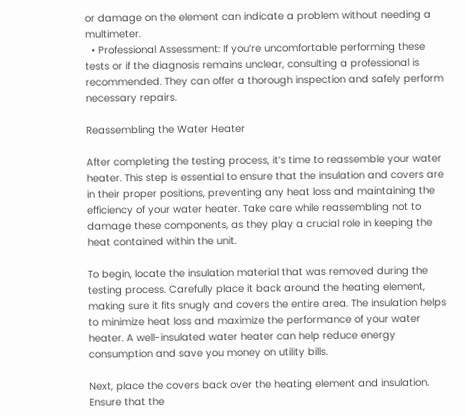or damage on the element can indicate a problem without needing a multimeter.
  • Professional Assessment: If you’re uncomfortable performing these tests or if the diagnosis remains unclear, consulting a professional is recommended. They can offer a thorough inspection and safely perform necessary repairs.

Reassembling the Water Heater

After completing the testing process, it’s time to reassemble your water heater. This step is essential to ensure that the insulation and covers are in their proper positions, preventing any heat loss and maintaining the efficiency of your water heater. Take care while reassembling not to damage these components, as they play a crucial role in keeping the heat contained within the unit.

To begin, locate the insulation material that was removed during the testing process. Carefully place it back around the heating element, making sure it fits snugly and covers the entire area. The insulation helps to minimize heat loss and maximize the performance of your water heater. A well-insulated water heater can help reduce energy consumption and save you money on utility bills.

Next, place the covers back over the heating element and insulation. Ensure that the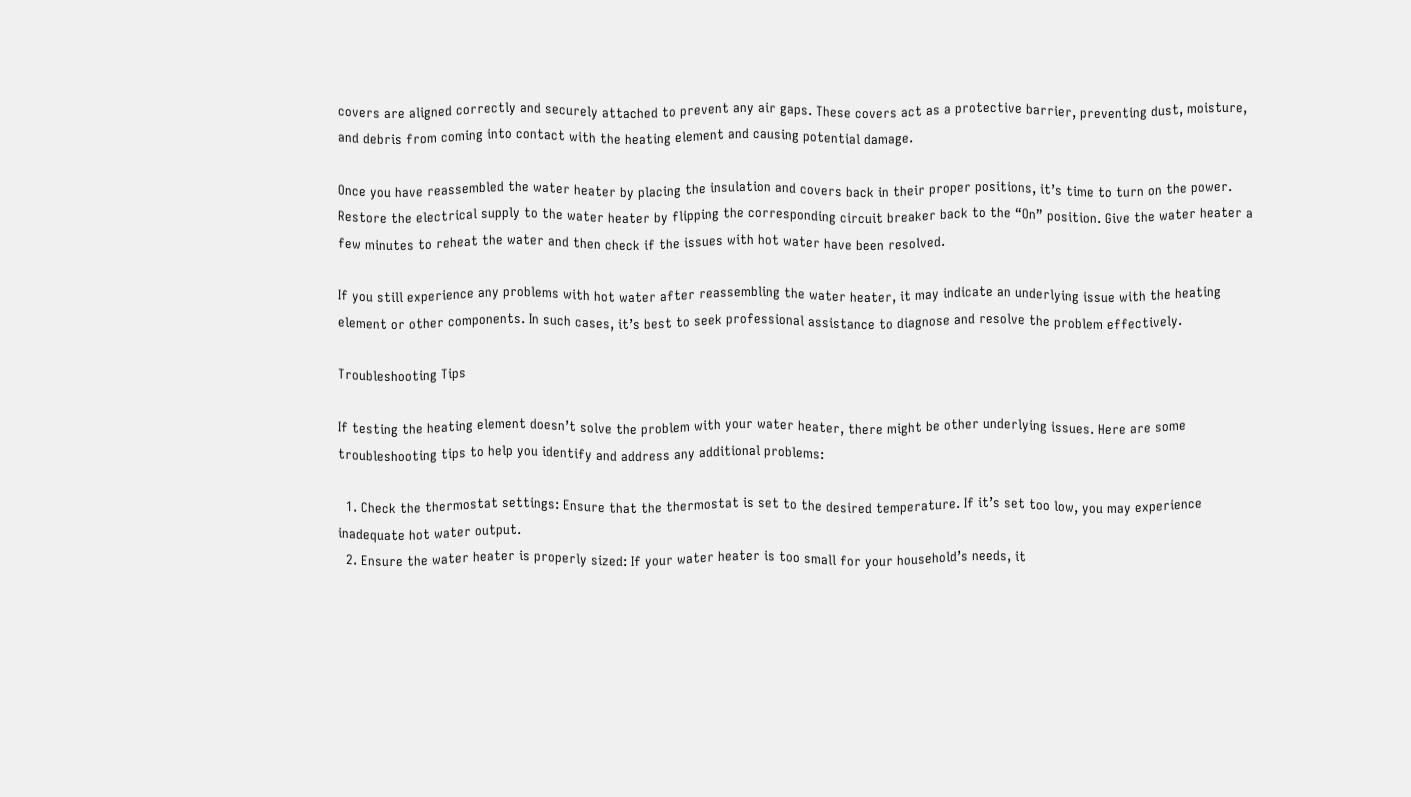covers are aligned correctly and securely attached to prevent any air gaps. These covers act as a protective barrier, preventing dust, moisture, and debris from coming into contact with the heating element and causing potential damage.

Once you have reassembled the water heater by placing the insulation and covers back in their proper positions, it’s time to turn on the power. Restore the electrical supply to the water heater by flipping the corresponding circuit breaker back to the “On” position. Give the water heater a few minutes to reheat the water and then check if the issues with hot water have been resolved.

If you still experience any problems with hot water after reassembling the water heater, it may indicate an underlying issue with the heating element or other components. In such cases, it’s best to seek professional assistance to diagnose and resolve the problem effectively.

Troubleshooting Tips

If testing the heating element doesn’t solve the problem with your water heater, there might be other underlying issues. Here are some troubleshooting tips to help you identify and address any additional problems:

  1. Check the thermostat settings: Ensure that the thermostat is set to the desired temperature. If it’s set too low, you may experience inadequate hot water output.
  2. Ensure the water heater is properly sized: If your water heater is too small for your household’s needs, it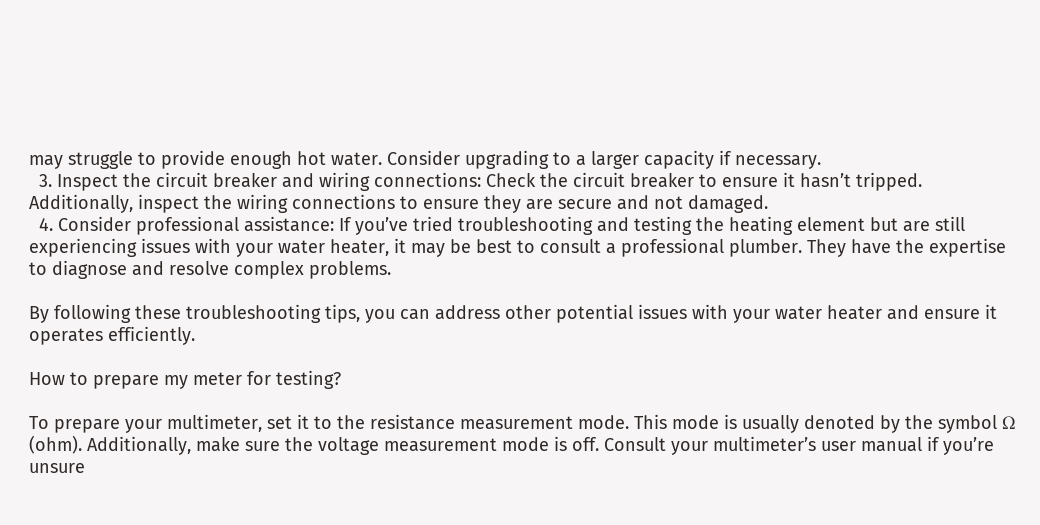may struggle to provide enough hot water. Consider upgrading to a larger capacity if necessary.
  3. Inspect the circuit breaker and wiring connections: Check the circuit breaker to ensure it hasn’t tripped. Additionally, inspect the wiring connections to ensure they are secure and not damaged.
  4. Consider professional assistance: If you’ve tried troubleshooting and testing the heating element but are still experiencing issues with your water heater, it may be best to consult a professional plumber. They have the expertise to diagnose and resolve complex problems.

By following these troubleshooting tips, you can address other potential issues with your water heater and ensure it operates efficiently.

How to prepare my meter for testing?

To prepare your multimeter, set it to the resistance measurement mode. This mode is usually denoted by the symbol Ω (ohm). Additionally, make sure the voltage measurement mode is off. Consult your multimeter’s user manual if you’re unsure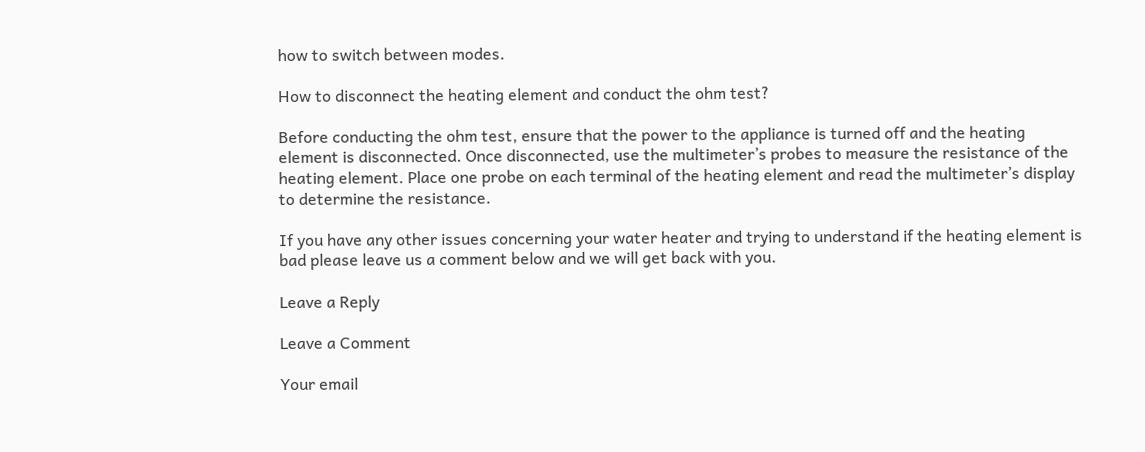how to switch between modes.

How to disconnect the heating element and conduct the ohm test?

Before conducting the ohm test, ensure that the power to the appliance is turned off and the heating element is disconnected. Once disconnected, use the multimeter’s probes to measure the resistance of the heating element. Place one probe on each terminal of the heating element and read the multimeter’s display to determine the resistance.

If you have any other issues concerning your water heater and trying to understand if the heating element is bad please leave us a comment below and we will get back with you.

Leave a Reply

Leave a Comment

Your email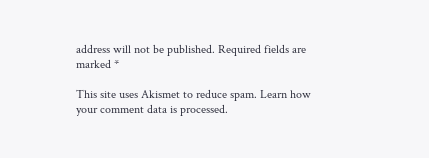address will not be published. Required fields are marked *

This site uses Akismet to reduce spam. Learn how your comment data is processed.